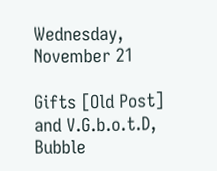Wednesday, November 21

Gifts [Old Post] and V.G.b.o.t.D, Bubble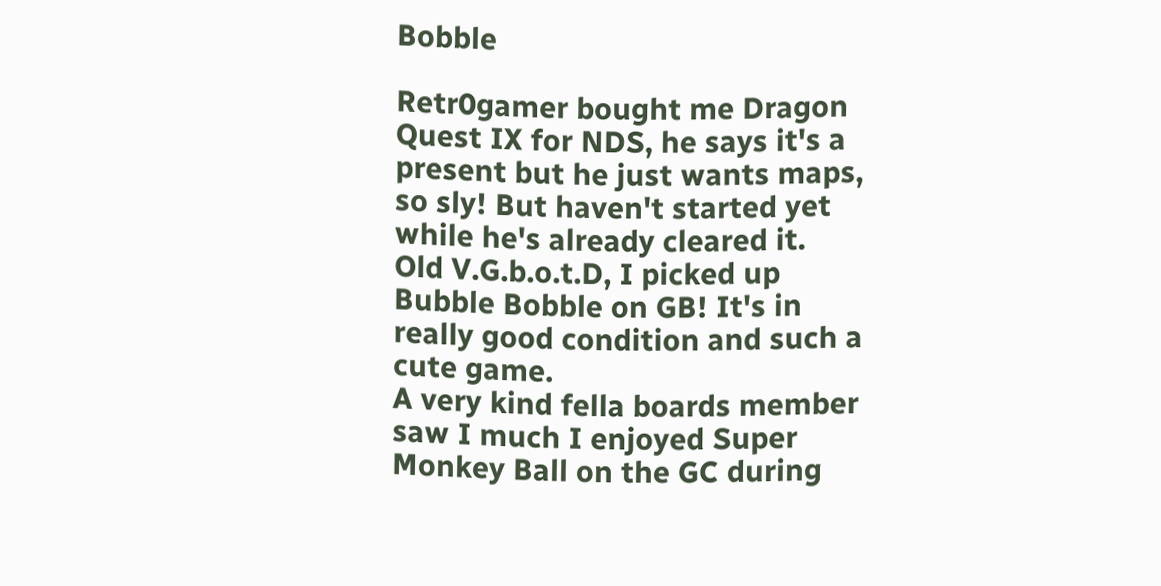Bobble

Retr0gamer bought me Dragon Quest IX for NDS, he says it's a present but he just wants maps, so sly! But haven't started yet while he's already cleared it.
Old V.G.b.o.t.D, I picked up Bubble Bobble on GB! It's in really good condition and such a cute game.
A very kind fella boards member saw I much I enjoyed Super Monkey Ball on the GC during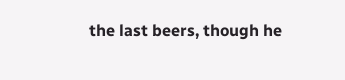the last beers, though he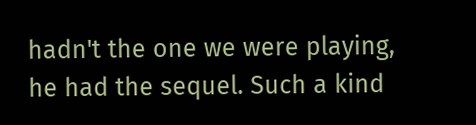hadn't the one we were playing, he had the sequel. Such a kind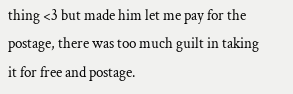thing <3 but made him let me pay for the postage, there was too much guilt in taking it for free and postage.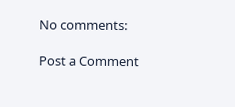No comments:

Post a Comment